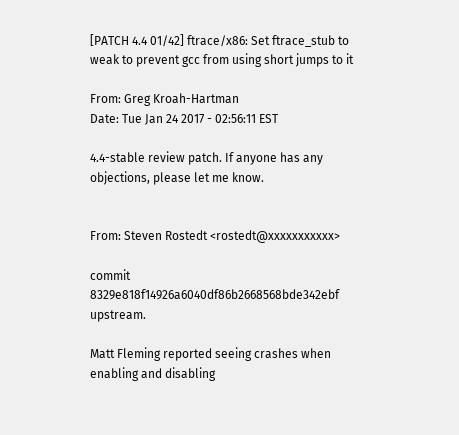[PATCH 4.4 01/42] ftrace/x86: Set ftrace_stub to weak to prevent gcc from using short jumps to it

From: Greg Kroah-Hartman
Date: Tue Jan 24 2017 - 02:56:11 EST

4.4-stable review patch. If anyone has any objections, please let me know.


From: Steven Rostedt <rostedt@xxxxxxxxxxx>

commit 8329e818f14926a6040df86b2668568bde342ebf upstream.

Matt Fleming reported seeing crashes when enabling and disabling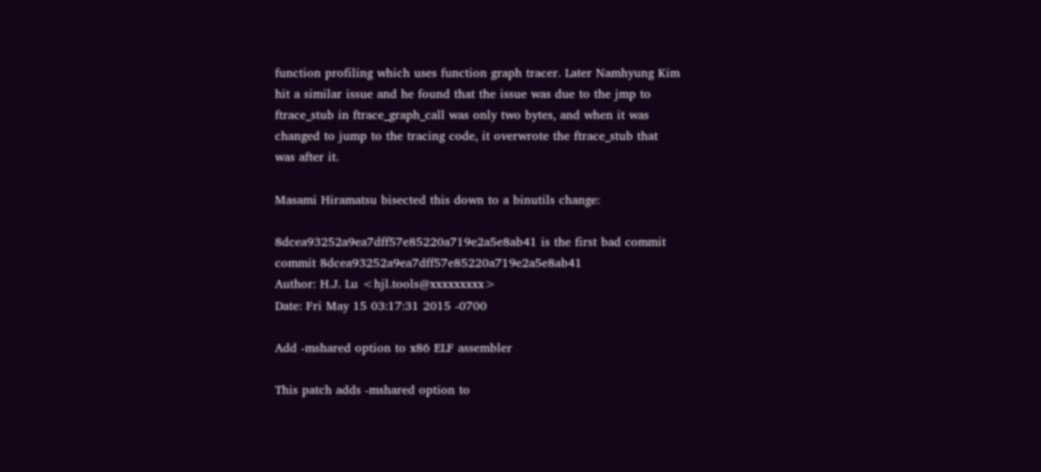function profiling which uses function graph tracer. Later Namhyung Kim
hit a similar issue and he found that the issue was due to the jmp to
ftrace_stub in ftrace_graph_call was only two bytes, and when it was
changed to jump to the tracing code, it overwrote the ftrace_stub that
was after it.

Masami Hiramatsu bisected this down to a binutils change:

8dcea93252a9ea7dff57e85220a719e2a5e8ab41 is the first bad commit
commit 8dcea93252a9ea7dff57e85220a719e2a5e8ab41
Author: H.J. Lu <hjl.tools@xxxxxxxxx>
Date: Fri May 15 03:17:31 2015 -0700

Add -mshared option to x86 ELF assembler

This patch adds -mshared option to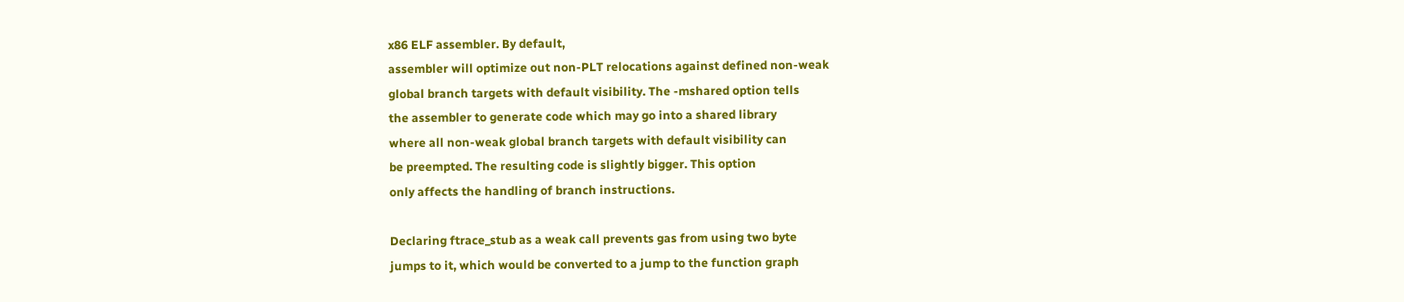x86 ELF assembler. By default,
assembler will optimize out non-PLT relocations against defined non-weak
global branch targets with default visibility. The -mshared option tells
the assembler to generate code which may go into a shared library
where all non-weak global branch targets with default visibility can
be preempted. The resulting code is slightly bigger. This option
only affects the handling of branch instructions.

Declaring ftrace_stub as a weak call prevents gas from using two byte
jumps to it, which would be converted to a jump to the function graph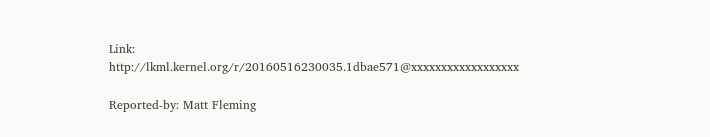Link: http://lkml.kernel.org/r/20160516230035.1dbae571@xxxxxxxxxxxxxxxxxx

Reported-by: Matt Fleming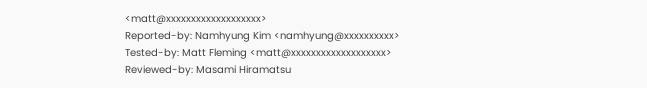<matt@xxxxxxxxxxxxxxxxxxx>
Reported-by: Namhyung Kim <namhyung@xxxxxxxxxx>
Tested-by: Matt Fleming <matt@xxxxxxxxxxxxxxxxxxx>
Reviewed-by: Masami Hiramatsu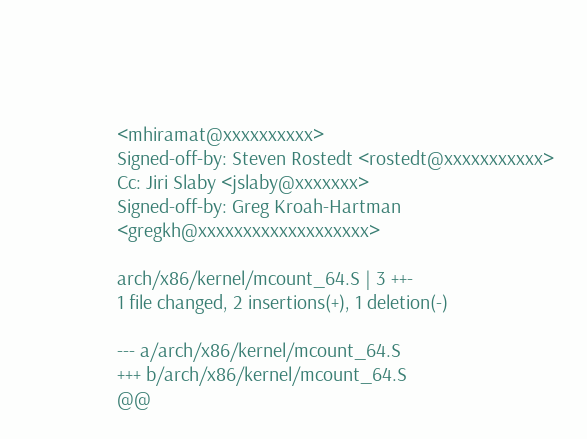<mhiramat@xxxxxxxxxx>
Signed-off-by: Steven Rostedt <rostedt@xxxxxxxxxxx>
Cc: Jiri Slaby <jslaby@xxxxxxx>
Signed-off-by: Greg Kroah-Hartman <gregkh@xxxxxxxxxxxxxxxxxxx>

arch/x86/kernel/mcount_64.S | 3 ++-
1 file changed, 2 insertions(+), 1 deletion(-)

--- a/arch/x86/kernel/mcount_64.S
+++ b/arch/x86/kernel/mcount_64.S
@@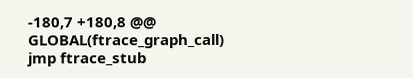-180,7 +180,8 @@ GLOBAL(ftrace_graph_call)
jmp ftrace_stub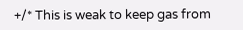+/* This is weak to keep gas from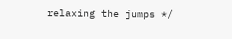relaxing the jumps */